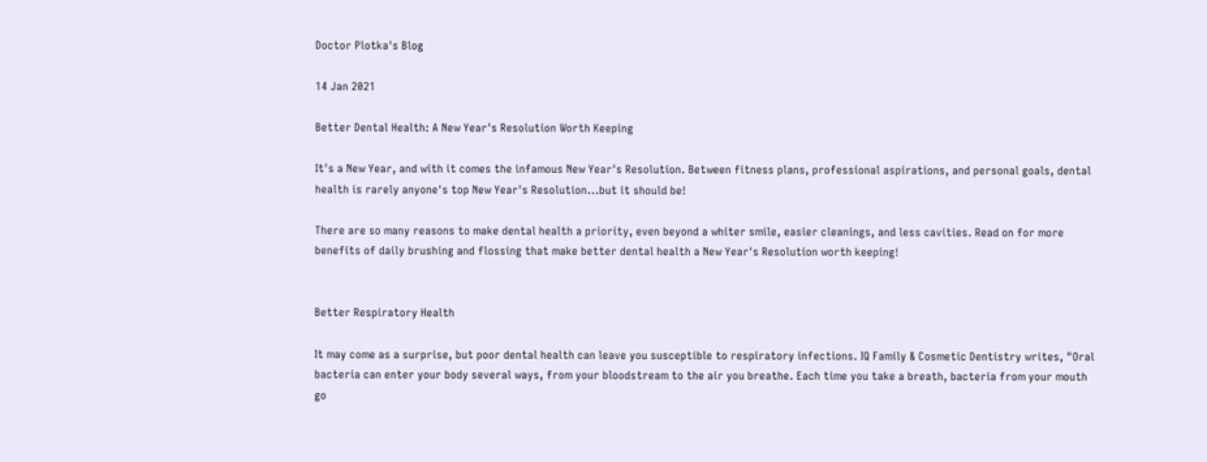Doctor Plotka's Blog

14 Jan 2021

Better Dental Health: A New Year's Resolution Worth Keeping

It's a New Year, and with it comes the infamous New Year's Resolution. Between fitness plans, professional aspirations, and personal goals, dental health is rarely anyone's top New Year's Resolution...but it should be!

There are so many reasons to make dental health a priority, even beyond a whiter smile, easier cleanings, and less cavities. Read on for more benefits of daily brushing and flossing that make better dental health a New Year's Resolution worth keeping!


Better Respiratory Health

It may come as a surprise, but poor dental health can leave you susceptible to respiratory infections. IQ Family & Cosmetic Dentistry writes, "Oral bacteria can enter your body several ways, from your bloodstream to the air you breathe. Each time you take a breath, bacteria from your mouth go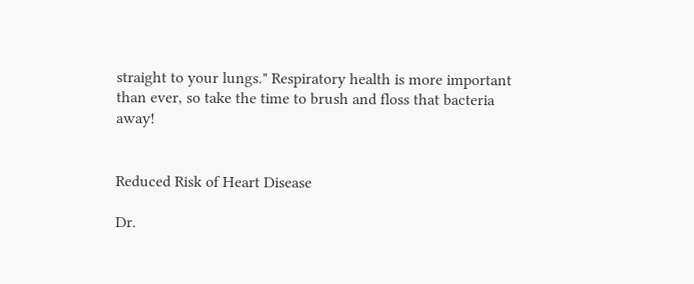straight to your lungs." Respiratory health is more important than ever, so take the time to brush and floss that bacteria away!


Reduced Risk of Heart Disease

Dr.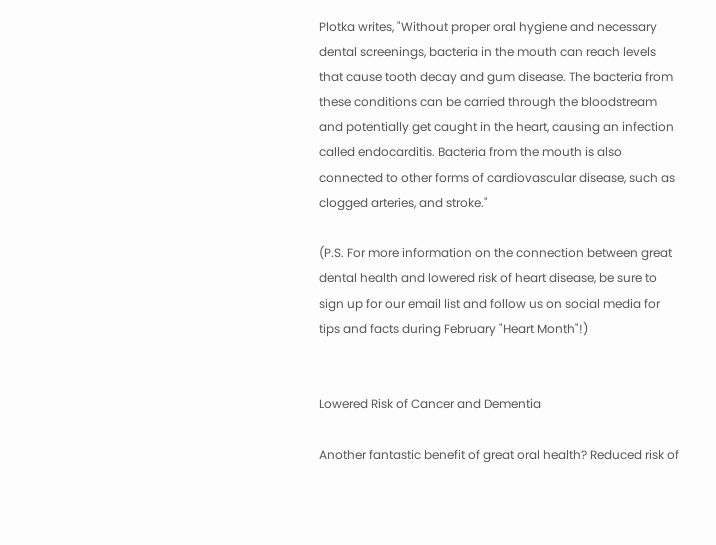Plotka writes, "Without proper oral hygiene and necessary dental screenings, bacteria in the mouth can reach levels that cause tooth decay and gum disease. The bacteria from these conditions can be carried through the bloodstream and potentially get caught in the heart, causing an infection called endocarditis. Bacteria from the mouth is also connected to other forms of cardiovascular disease, such as clogged arteries, and stroke."

(P.S. For more information on the connection between great dental health and lowered risk of heart disease, be sure to sign up for our email list and follow us on social media for tips and facts during February "Heart Month"!)


Lowered Risk of Cancer and Dementia

Another fantastic benefit of great oral health? Reduced risk of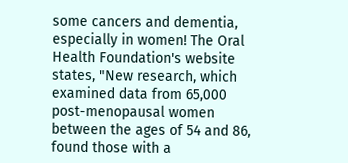some cancers and dementia, especially in women! The Oral Health Foundation's website states, "New research, which examined data from 65,000 post-menopausal women between the ages of 54 and 86, found those with a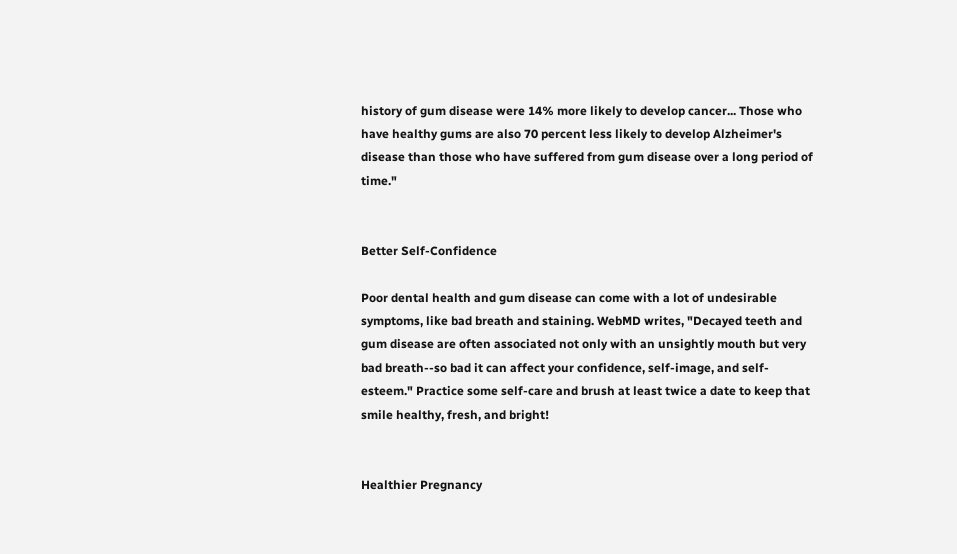history of gum disease were 14% more likely to develop cancer... Those who have healthy gums are also 70 percent less likely to develop Alzheimer's disease than those who have suffered from gum disease over a long period of time."


Better Self-Confidence

Poor dental health and gum disease can come with a lot of undesirable symptoms, like bad breath and staining. WebMD writes, "Decayed teeth and gum disease are often associated not only with an unsightly mouth but very bad breath--so bad it can affect your confidence, self-image, and self-esteem." Practice some self-care and brush at least twice a date to keep that smile healthy, fresh, and bright!


Healthier Pregnancy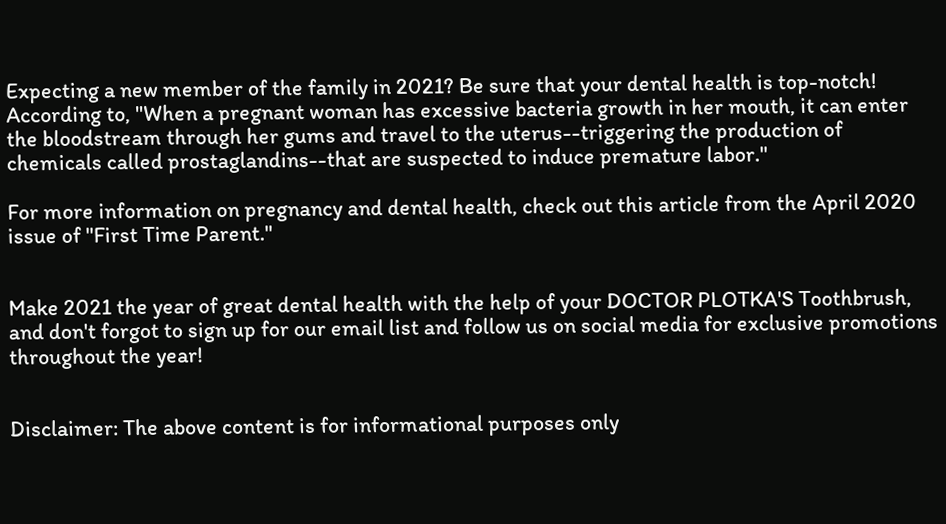Expecting a new member of the family in 2021? Be sure that your dental health is top-notch! According to, "When a pregnant woman has excessive bacteria growth in her mouth, it can enter the bloodstream through her gums and travel to the uterus--triggering the production of chemicals called prostaglandins--that are suspected to induce premature labor."

For more information on pregnancy and dental health, check out this article from the April 2020 issue of "First Time Parent."


Make 2021 the year of great dental health with the help of your DOCTOR PLOTKA'S Toothbrush, and don't forgot to sign up for our email list and follow us on social media for exclusive promotions throughout the year!


Disclaimer: The above content is for informational purposes only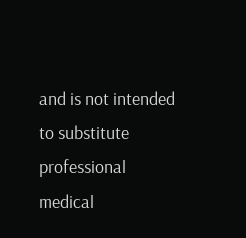and is not intended to substitute professional medical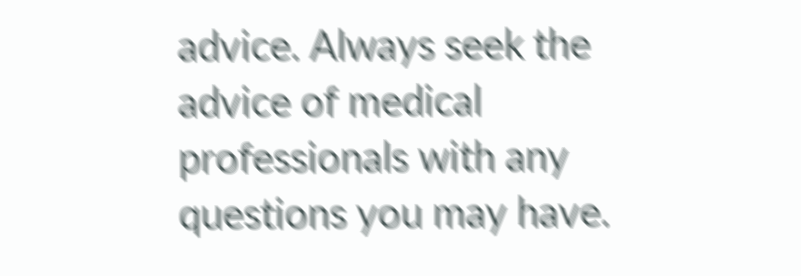advice. Always seek the advice of medical professionals with any questions you may have.